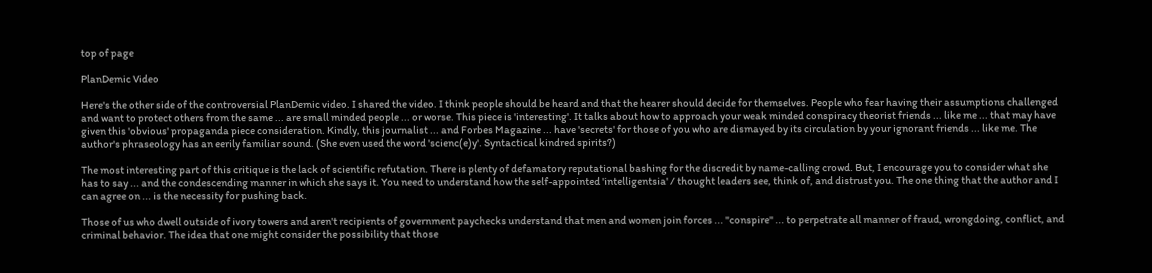top of page

PlanDemic Video

Here's the other side of the controversial PlanDemic video. I shared the video. I think people should be heard and that the hearer should decide for themselves. People who fear having their assumptions challenged and want to protect others from the same ... are small minded people ... or worse. This piece is 'interesting'. It talks about how to approach your weak minded conspiracy theorist friends ... like me ... that may have given this 'obvious' propaganda piece consideration. Kindly, this journalist ... and Forbes Magazine ... have 'secrets' for those of you who are dismayed by its circulation by your ignorant friends ... like me. The author's phraseology has an eerily familiar sound. (She even used the word 'scienc(e)y'. Syntactical kindred spirits?)

The most interesting part of this critique is the lack of scientific refutation. There is plenty of defamatory reputational bashing for the discredit by name-calling crowd. But, I encourage you to consider what she has to say ... and the condescending manner in which she says it. You need to understand how the self-appointed 'intelligentsia' / thought leaders see, think of, and distrust you. The one thing that the author and I can agree on ... is the necessity for pushing back.

Those of us who dwell outside of ivory towers and aren't recipients of government paychecks understand that men and women join forces ... "conspire" ... to perpetrate all manner of fraud, wrongdoing, conflict, and criminal behavior. The idea that one might consider the possibility that those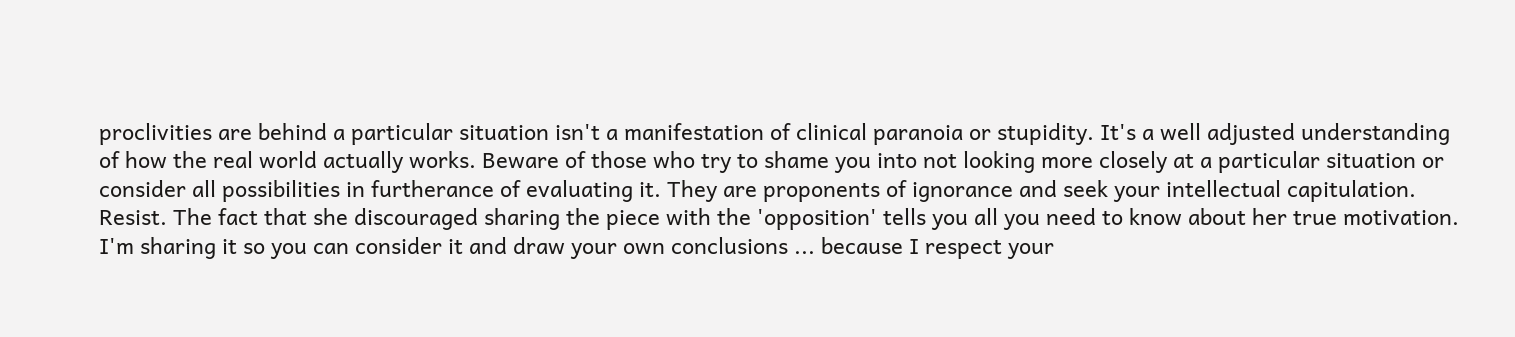proclivities are behind a particular situation isn't a manifestation of clinical paranoia or stupidity. It's a well adjusted understanding of how the real world actually works. Beware of those who try to shame you into not looking more closely at a particular situation or consider all possibilities in furtherance of evaluating it. They are proponents of ignorance and seek your intellectual capitulation. Resist. The fact that she discouraged sharing the piece with the 'opposition' tells you all you need to know about her true motivation. I'm sharing it so you can consider it and draw your own conclusions ... because I respect your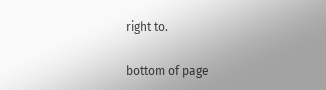right to.

bottom of page